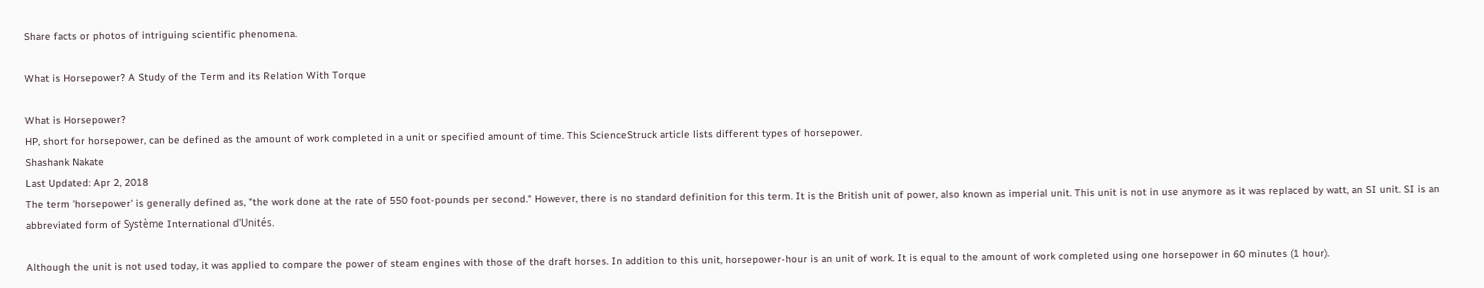Share facts or photos of intriguing scientific phenomena.

What is Horsepower? A Study of the Term and its Relation With Torque

What is Horsepower?
HP, short for horsepower, can be defined as the amount of work completed in a unit or specified amount of time. This ScienceStruck article lists different types of horsepower.
Shashank Nakate
Last Updated: Apr 2, 2018
The term 'horsepower' is generally defined as, "the work done at the rate of 550 foot-pounds per second." However, there is no standard definition for this term. It is the British unit of power, also known as imperial unit. This unit is not in use anymore as it was replaced by watt, an SI unit. SI is an abbreviated form of Système International d'Unités.

Although the unit is not used today, it was applied to compare the power of steam engines with those of the draft horses. In addition to this unit, horsepower-hour is an unit of work. It is equal to the amount of work completed using one horsepower in 60 minutes (1 hour).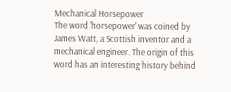Mechanical Horsepower
The word 'horsepower' was coined by James Watt, a Scottish inventor and a mechanical engineer. The origin of this word has an interesting history behind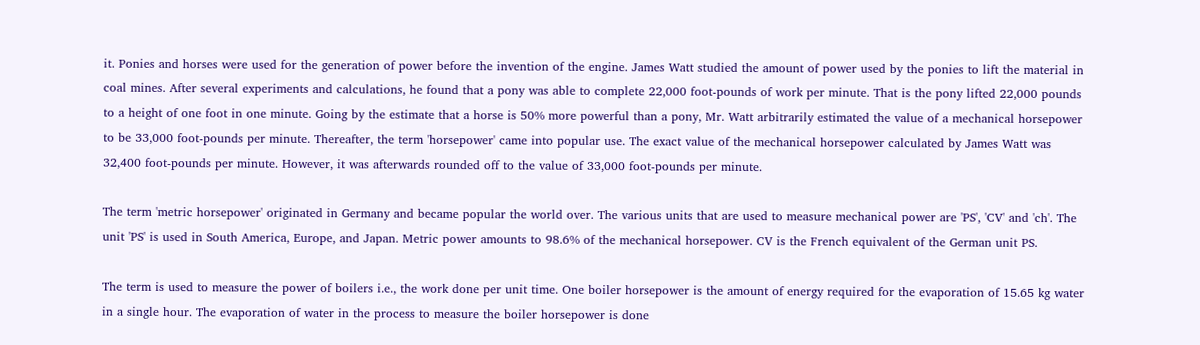it. Ponies and horses were used for the generation of power before the invention of the engine. James Watt studied the amount of power used by the ponies to lift the material in coal mines. After several experiments and calculations, he found that a pony was able to complete 22,000 foot-pounds of work per minute. That is the pony lifted 22,000 pounds to a height of one foot in one minute. Going by the estimate that a horse is 50% more powerful than a pony, Mr. Watt arbitrarily estimated the value of a mechanical horsepower to be 33,000 foot-pounds per minute. Thereafter, the term 'horsepower' came into popular use. The exact value of the mechanical horsepower calculated by James Watt was 32,400 foot-pounds per minute. However, it was afterwards rounded off to the value of 33,000 foot-pounds per minute.

The term 'metric horsepower' originated in Germany and became popular the world over. The various units that are used to measure mechanical power are 'PS', 'CV' and 'ch'. The unit 'PS' is used in South America, Europe, and Japan. Metric power amounts to 98.6% of the mechanical horsepower. CV is the French equivalent of the German unit PS.

The term is used to measure the power of boilers i.e., the work done per unit time. One boiler horsepower is the amount of energy required for the evaporation of 15.65 kg water in a single hour. The evaporation of water in the process to measure the boiler horsepower is done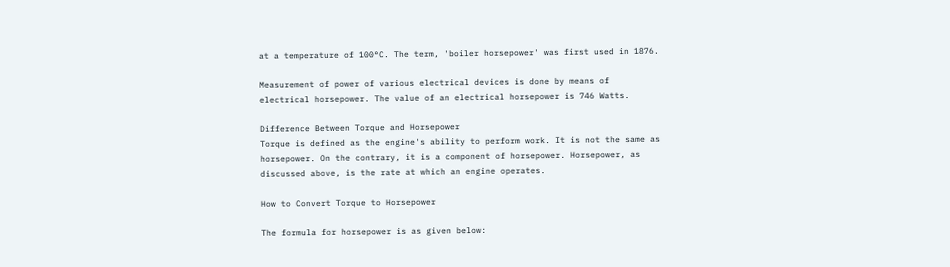at a temperature of 100°C. The term, 'boiler horsepower' was first used in 1876.

Measurement of power of various electrical devices is done by means of electrical horsepower. The value of an electrical horsepower is 746 Watts.

Difference Between Torque and Horsepower
Torque is defined as the engine's ability to perform work. It is not the same as horsepower. On the contrary, it is a component of horsepower. Horsepower, as discussed above, is the rate at which an engine operates.

How to Convert Torque to Horsepower

The formula for horsepower is as given below: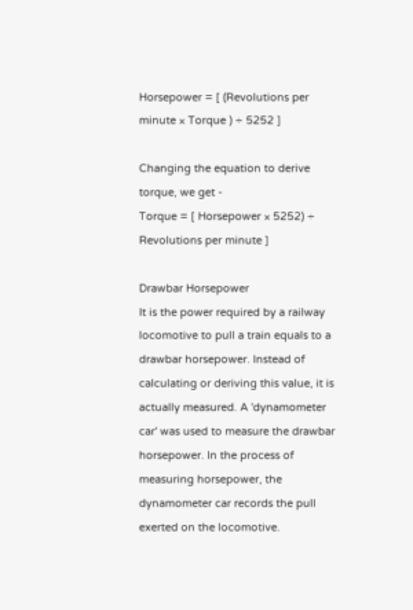Horsepower = [ (Revolutions per minute × Torque ) ÷ 5252 ]

Changing the equation to derive torque, we get -
Torque = [ Horsepower × 5252) ÷ Revolutions per minute ]

Drawbar Horsepower
It is the power required by a railway locomotive to pull a train equals to a drawbar horsepower. Instead of calculating or deriving this value, it is actually measured. A 'dynamometer car' was used to measure the drawbar horsepower. In the process of measuring horsepower, the dynamometer car records the pull exerted on the locomotive.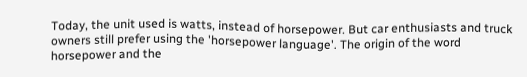Today, the unit used is watts, instead of horsepower. But car enthusiasts and truck owners still prefer using the 'horsepower language'. The origin of the word horsepower and the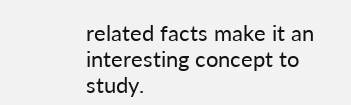related facts make it an interesting concept to study.